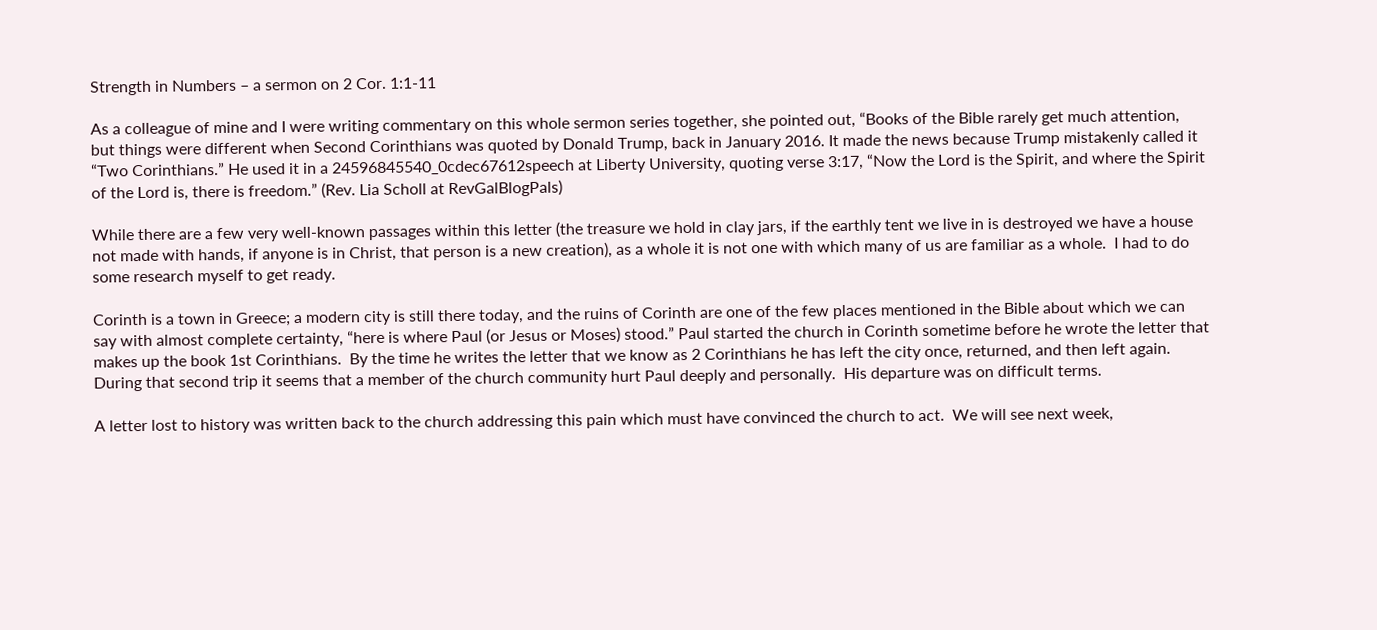Strength in Numbers – a sermon on 2 Cor. 1:1-11

As a colleague of mine and I were writing commentary on this whole sermon series together, she pointed out, “Books of the Bible rarely get much attention, but things were different when Second Corinthians was quoted by Donald Trump, back in January 2016. It made the news because Trump mistakenly called it “Two Corinthians.” He used it in a 24596845540_0cdec67612speech at Liberty University, quoting verse 3:17, “Now the Lord is the Spirit, and where the Spirit of the Lord is, there is freedom.” (Rev. Lia Scholl at RevGalBlogPals)

While there are a few very well-known passages within this letter (the treasure we hold in clay jars, if the earthly tent we live in is destroyed we have a house not made with hands, if anyone is in Christ, that person is a new creation), as a whole it is not one with which many of us are familiar as a whole.  I had to do some research myself to get ready.

Corinth is a town in Greece; a modern city is still there today, and the ruins of Corinth are one of the few places mentioned in the Bible about which we can say with almost complete certainty, “here is where Paul (or Jesus or Moses) stood.” Paul started the church in Corinth sometime before he wrote the letter that makes up the book 1st Corinthians.  By the time he writes the letter that we know as 2 Corinthians he has left the city once, returned, and then left again.  During that second trip it seems that a member of the church community hurt Paul deeply and personally.  His departure was on difficult terms.

A letter lost to history was written back to the church addressing this pain which must have convinced the church to act.  We will see next week,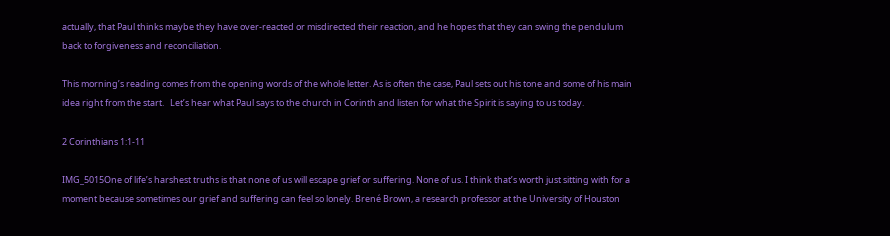actually, that Paul thinks maybe they have over-reacted or misdirected their reaction, and he hopes that they can swing the pendulum back to forgiveness and reconciliation.

This morning’s reading comes from the opening words of the whole letter. As is often the case, Paul sets out his tone and some of his main idea right from the start.   Let’s hear what Paul says to the church in Corinth and listen for what the Spirit is saying to us today.

2 Corinthians 1:1-11

IMG_5015One of life’s harshest truths is that none of us will escape grief or suffering. None of us. I think that’s worth just sitting with for a moment because sometimes our grief and suffering can feel so lonely. Brené Brown, a research professor at the University of Houston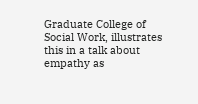Graduate College of Social Work, illustrates this in a talk about empathy as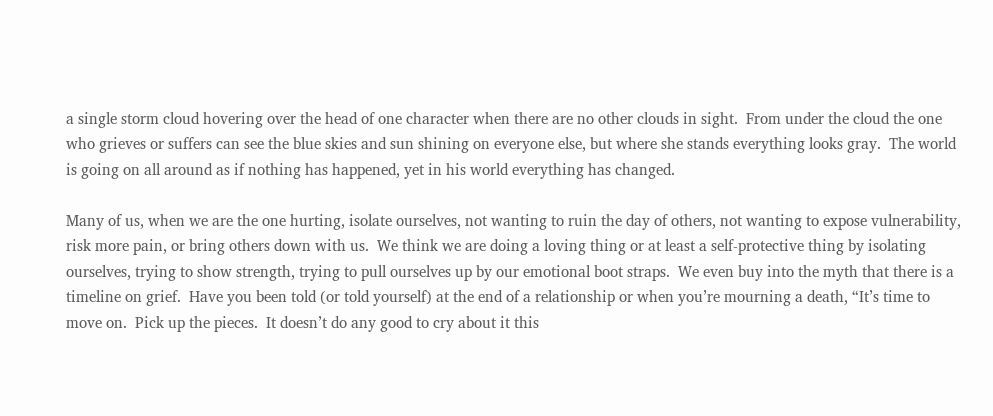a single storm cloud hovering over the head of one character when there are no other clouds in sight.  From under the cloud the one who grieves or suffers can see the blue skies and sun shining on everyone else, but where she stands everything looks gray.  The world is going on all around as if nothing has happened, yet in his world everything has changed.

Many of us, when we are the one hurting, isolate ourselves, not wanting to ruin the day of others, not wanting to expose vulnerability, risk more pain, or bring others down with us.  We think we are doing a loving thing or at least a self-protective thing by isolating ourselves, trying to show strength, trying to pull ourselves up by our emotional boot straps.  We even buy into the myth that there is a timeline on grief.  Have you been told (or told yourself) at the end of a relationship or when you’re mourning a death, “It’s time to move on.  Pick up the pieces.  It doesn’t do any good to cry about it this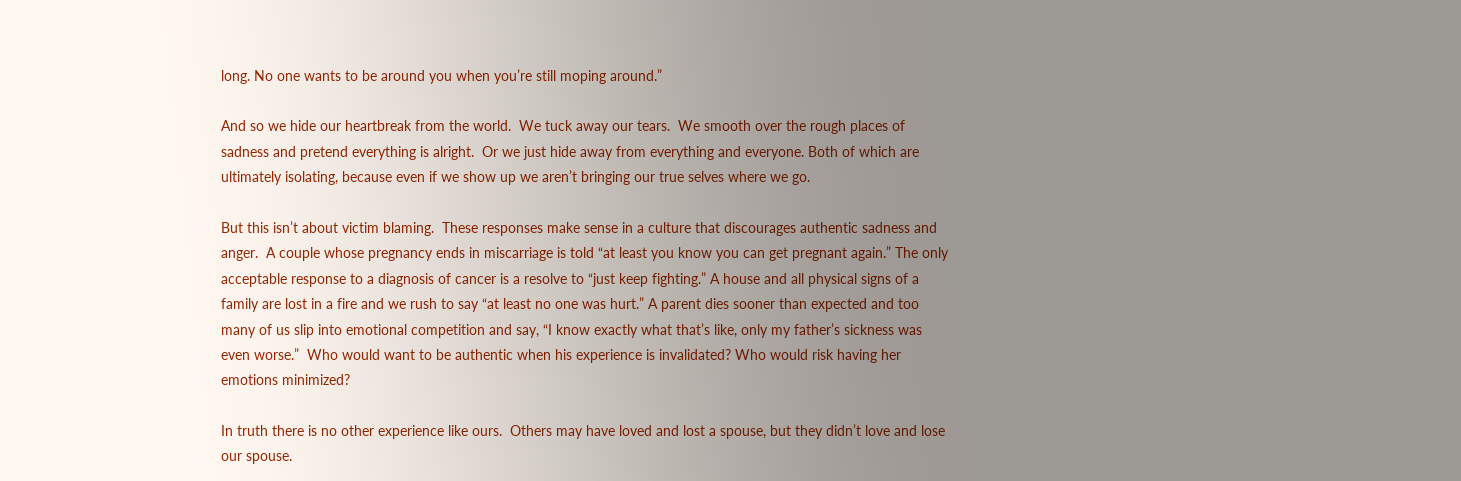long. No one wants to be around you when you’re still moping around.”

And so we hide our heartbreak from the world.  We tuck away our tears.  We smooth over the rough places of sadness and pretend everything is alright.  Or we just hide away from everything and everyone. Both of which are ultimately isolating, because even if we show up we aren’t bringing our true selves where we go.

But this isn’t about victim blaming.  These responses make sense in a culture that discourages authentic sadness and anger.  A couple whose pregnancy ends in miscarriage is told “at least you know you can get pregnant again.” The only acceptable response to a diagnosis of cancer is a resolve to “just keep fighting.” A house and all physical signs of a family are lost in a fire and we rush to say “at least no one was hurt.” A parent dies sooner than expected and too many of us slip into emotional competition and say, “I know exactly what that’s like, only my father’s sickness was even worse.”  Who would want to be authentic when his experience is invalidated? Who would risk having her emotions minimized?

In truth there is no other experience like ours.  Others may have loved and lost a spouse, but they didn’t love and lose our spouse.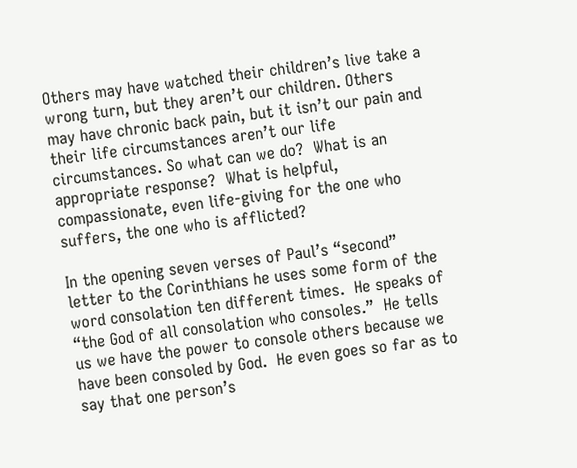Others may have watched their children’s live take a wrong turn, but they aren’t our children. Others may have chronic back pain, but it isn’t our pain and their life circumstances aren’t our life circumstances. So what can we do?  What is an appropriate response?  What is helpful, compassionate, even life-giving for the one who suffers, the one who is afflicted?

In the opening seven verses of Paul’s “second” letter to the Corinthians he uses some form of the word consolation ten different times.  He speaks of “the God of all consolation who consoles.”  He tells us we have the power to console others because we have been consoled by God.  He even goes so far as to say that one person’s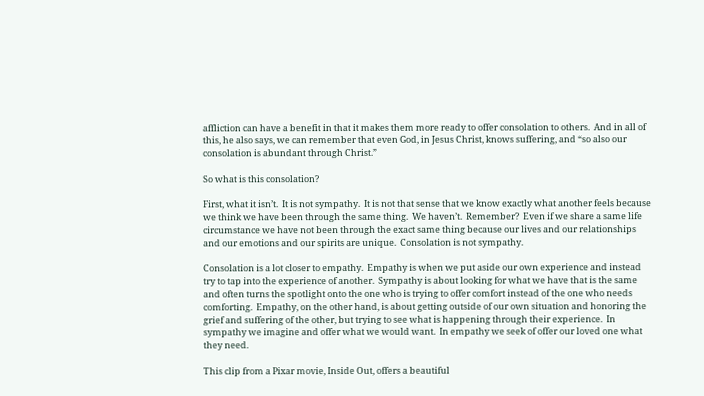affliction can have a benefit in that it makes them more ready to offer consolation to others.  And in all of this, he also says, we can remember that even God, in Jesus Christ, knows suffering, and “so also our consolation is abundant through Christ.”

So what is this consolation?

First, what it isn’t.  It is not sympathy.  It is not that sense that we know exactly what another feels because we think we have been through the same thing.  We haven’t.  Remember?  Even if we share a same life circumstance we have not been through the exact same thing because our lives and our relationships and our emotions and our spirits are unique.  Consolation is not sympathy.

Consolation is a lot closer to empathy.  Empathy is when we put aside our own experience and instead try to tap into the experience of another.  Sympathy is about looking for what we have that is the same and often turns the spotlight onto the one who is trying to offer comfort instead of the one who needs comforting.  Empathy, on the other hand, is about getting outside of our own situation and honoring the grief and suffering of the other, but trying to see what is happening through their experience.  In sympathy we imagine and offer what we would want.  In empathy we seek of offer our loved one what they need.

This clip from a Pixar movie, Inside Out, offers a beautiful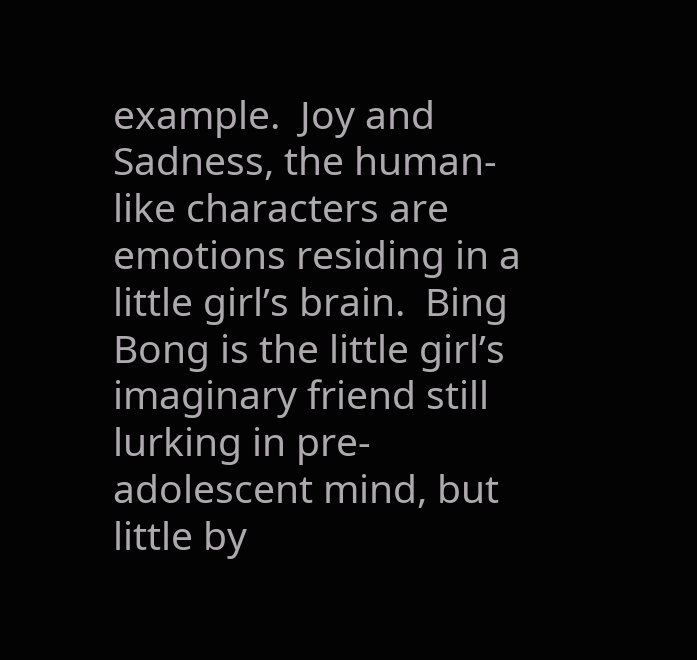example.  Joy and Sadness, the human-like characters are emotions residing in a little girl’s brain.  Bing Bong is the little girl’s imaginary friend still lurking in pre-adolescent mind, but little by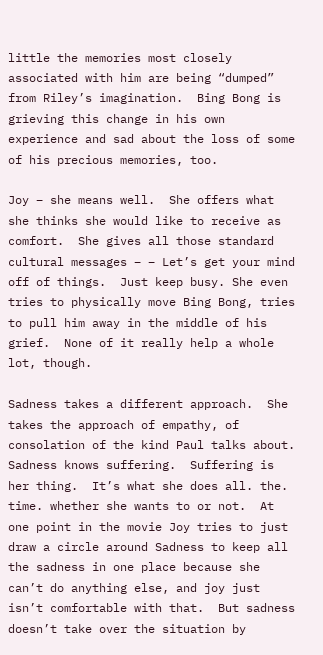little the memories most closely associated with him are being “dumped” from Riley’s imagination.  Bing Bong is grieving this change in his own experience and sad about the loss of some of his precious memories, too.

Joy – she means well.  She offers what she thinks she would like to receive as comfort.  She gives all those standard cultural messages – – Let’s get your mind off of things.  Just keep busy. She even tries to physically move Bing Bong, tries to pull him away in the middle of his grief.  None of it really help a whole lot, though.

Sadness takes a different approach.  She takes the approach of empathy, of consolation of the kind Paul talks about.  Sadness knows suffering.  Suffering is her thing.  It’s what she does all. the. time. whether she wants to or not.  At one point in the movie Joy tries to just draw a circle around Sadness to keep all the sadness in one place because she can’t do anything else, and joy just isn’t comfortable with that.  But sadness doesn’t take over the situation by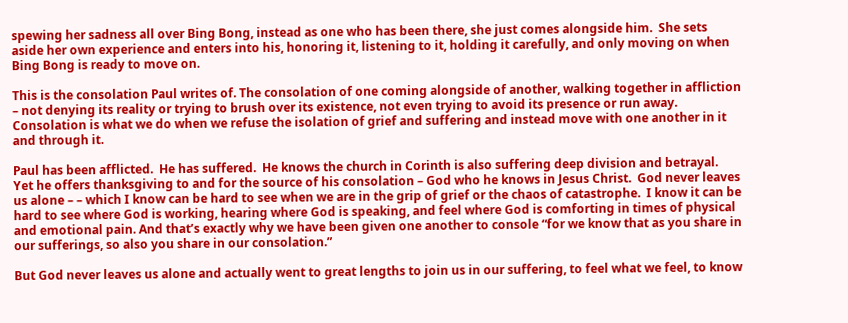spewing her sadness all over Bing Bong, instead as one who has been there, she just comes alongside him.  She sets aside her own experience and enters into his, honoring it, listening to it, holding it carefully, and only moving on when Bing Bong is ready to move on.

This is the consolation Paul writes of. The consolation of one coming alongside of another, walking together in affliction – not denying its reality or trying to brush over its existence, not even trying to avoid its presence or run away.  Consolation is what we do when we refuse the isolation of grief and suffering and instead move with one another in it and through it.

Paul has been afflicted.  He has suffered.  He knows the church in Corinth is also suffering deep division and betrayal.  Yet he offers thanksgiving to and for the source of his consolation – God who he knows in Jesus Christ.  God never leaves us alone – – which I know can be hard to see when we are in the grip of grief or the chaos of catastrophe.  I know it can be hard to see where God is working, hearing where God is speaking, and feel where God is comforting in times of physical and emotional pain. And that’s exactly why we have been given one another to console “for we know that as you share in our sufferings, so also you share in our consolation.”

But God never leaves us alone and actually went to great lengths to join us in our suffering, to feel what we feel, to know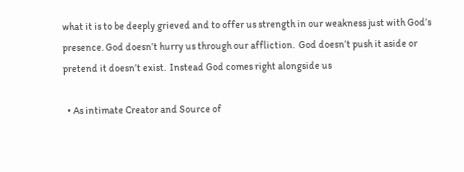what it is to be deeply grieved and to offer us strength in our weakness just with God’s presence. God doesn’t hurry us through our affliction.  God doesn’t push it aside or pretend it doesn’t exist.  Instead God comes right alongside us

  • As intimate Creator and Source of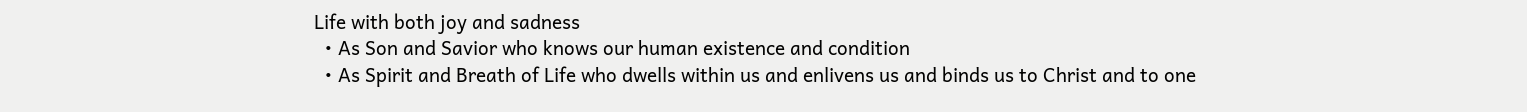Life with both joy and sadness
  • As Son and Savior who knows our human existence and condition
  • As Spirit and Breath of Life who dwells within us and enlivens us and binds us to Christ and to one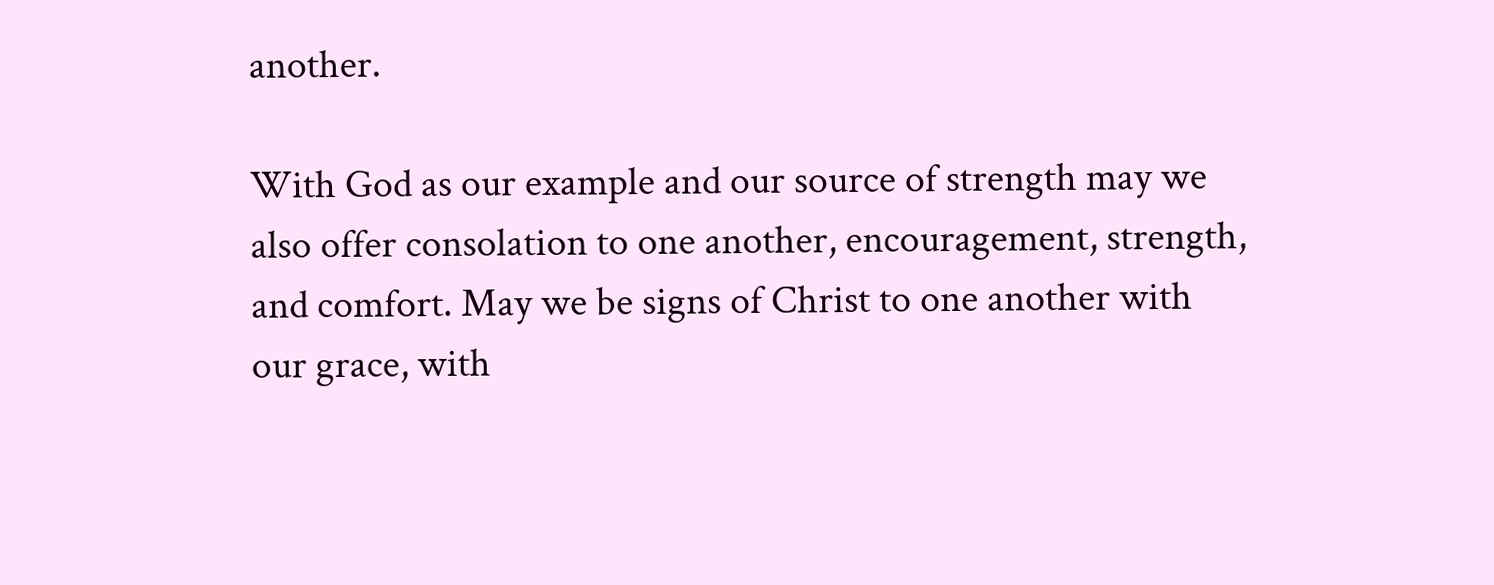another.

With God as our example and our source of strength may we also offer consolation to one another, encouragement, strength, and comfort. May we be signs of Christ to one another with our grace, with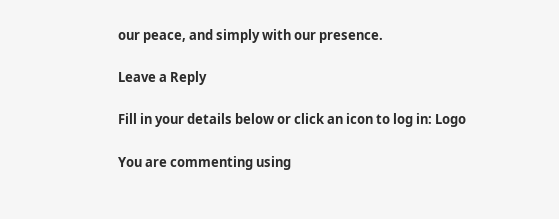our peace, and simply with our presence.

Leave a Reply

Fill in your details below or click an icon to log in: Logo

You are commenting using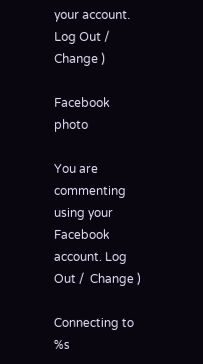your account. Log Out /  Change )

Facebook photo

You are commenting using your Facebook account. Log Out /  Change )

Connecting to %s